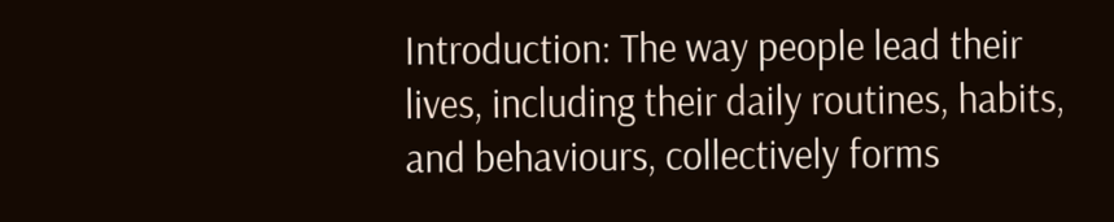Introduction: The way people lead their lives, including their daily routines, habits, and behaviours, collectively forms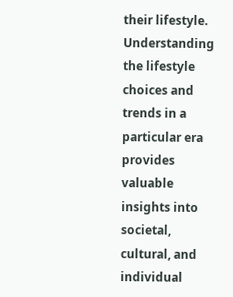their lifestyle. Understanding the lifestyle choices and trends in a particular era provides valuable insights into societal, cultural, and individual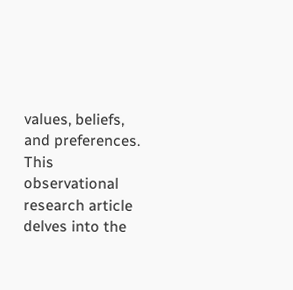values, beliefs, and preferences. This observational research article delves into the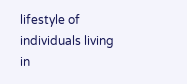lifestyle of individuals living in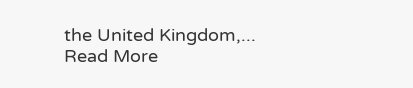the United Kingdom,...
Read More